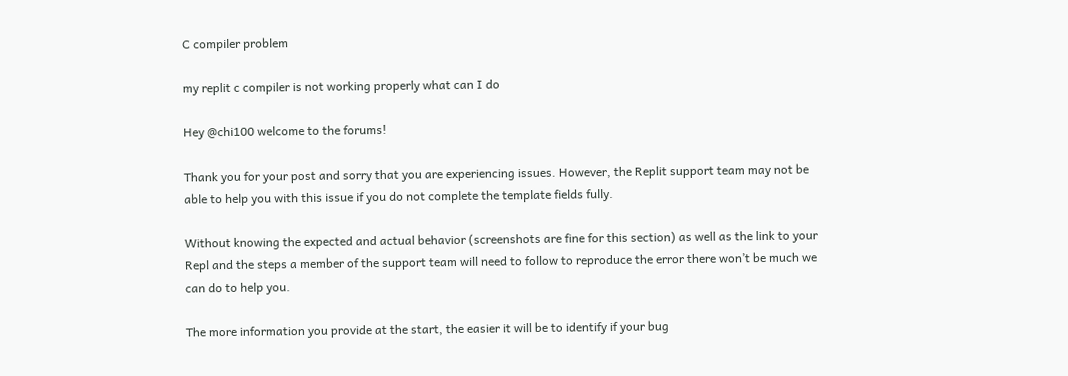C compiler problem

my replit c compiler is not working properly what can I do

Hey @chi100 welcome to the forums!

Thank you for your post and sorry that you are experiencing issues. However, the Replit support team may not be able to help you with this issue if you do not complete the template fields fully.

Without knowing the expected and actual behavior (screenshots are fine for this section) as well as the link to your Repl and the steps a member of the support team will need to follow to reproduce the error there won’t be much we can do to help you.

The more information you provide at the start, the easier it will be to identify if your bug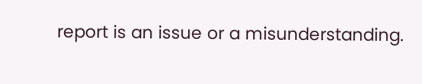report is an issue or a misunderstanding.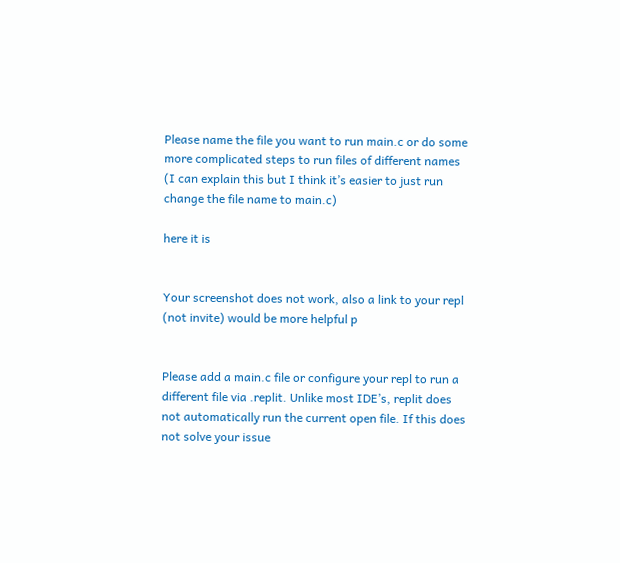Please name the file you want to run main.c or do some more complicated steps to run files of different names (I can explain this but I think it’s easier to just run change the file name to main.c)

here it is


Your screenshot does not work, also a link to your repl (not invite) would be more helpful p


Please add a main.c file or configure your repl to run a different file via .replit. Unlike most IDE’s, replit does not automatically run the current open file. If this does not solve your issue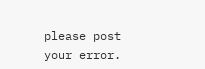please post your error.